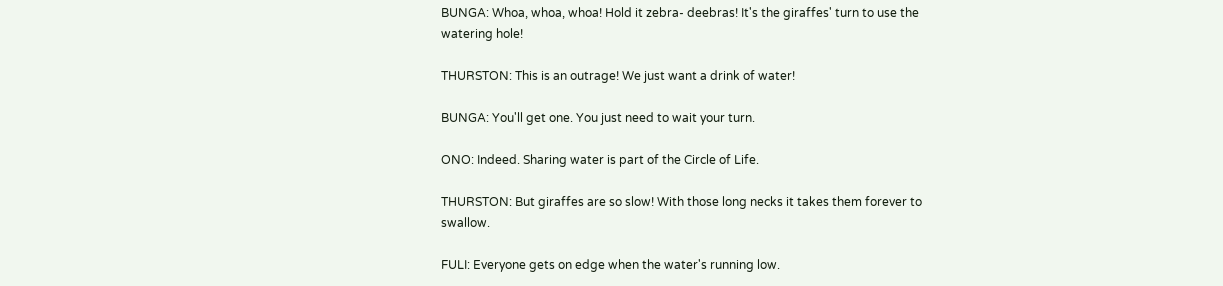BUNGA: Whoa, whoa, whoa! Hold it zebra- deebras! It's the giraffes' turn to use the watering hole!

THURSTON: This is an outrage! We just want a drink of water!

BUNGA: You'll get one. You just need to wait your turn.

ONO: Indeed. Sharing water is part of the Circle of Life.

THURSTON: But giraffes are so slow! With those long necks it takes them forever to swallow.

FULI: Everyone gets on edge when the water's running low.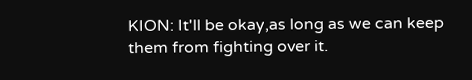KION: It'll be okay,as long as we can keep them from fighting over it.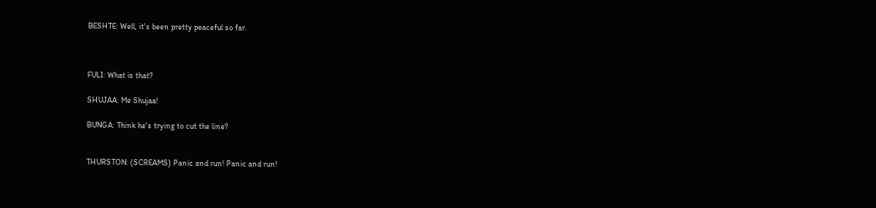BESHTE: Well, it's been pretty peaceful so far.



FULI: What is that?

SHUJAA: Me Shujaa!

BUNGA: Think he's trying to cut the line?


THURSTON: (SCREAMS) Panic and run! Panic and run!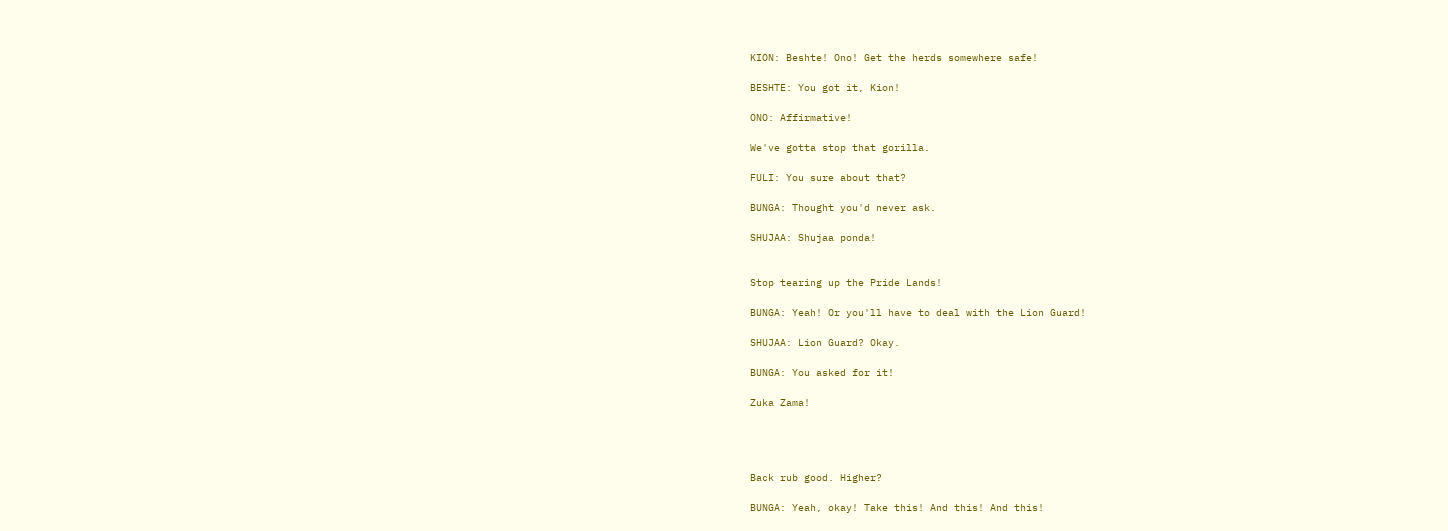KION: Beshte! Ono! Get the herds somewhere safe!

BESHTE: You got it, Kion!

ONO: Affirmative!

We've gotta stop that gorilla.

FULI: You sure about that?

BUNGA: Thought you'd never ask.

SHUJAA: Shujaa ponda!


Stop tearing up the Pride Lands!

BUNGA: Yeah! Or you'll have to deal with the Lion Guard!

SHUJAA: Lion Guard? Okay.

BUNGA: You asked for it!

Zuka Zama!




Back rub good. Higher?

BUNGA: Yeah, okay! Take this! And this! And this!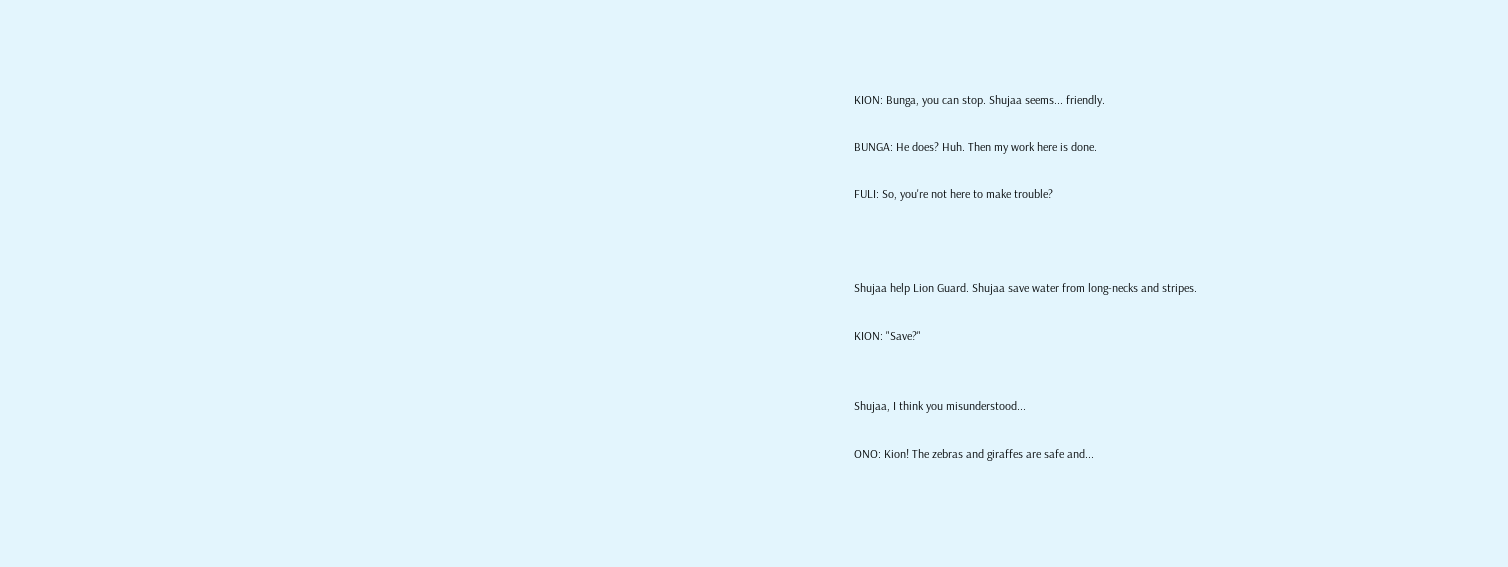KION: Bunga, you can stop. Shujaa seems... friendly.

BUNGA: He does? Huh. Then my work here is done.

FULI: So, you're not here to make trouble?



Shujaa help Lion Guard. Shujaa save water from long-necks and stripes.

KION: "Save?"


Shujaa, I think you misunderstood...

ONO: Kion! The zebras and giraffes are safe and...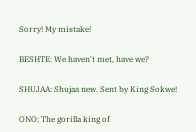Sorry! My mistake!

BESHTE: We haven't met, have we?

SHUJAA: Shujaa new. Sent by King Sokwe!

ONO: The gorilla king of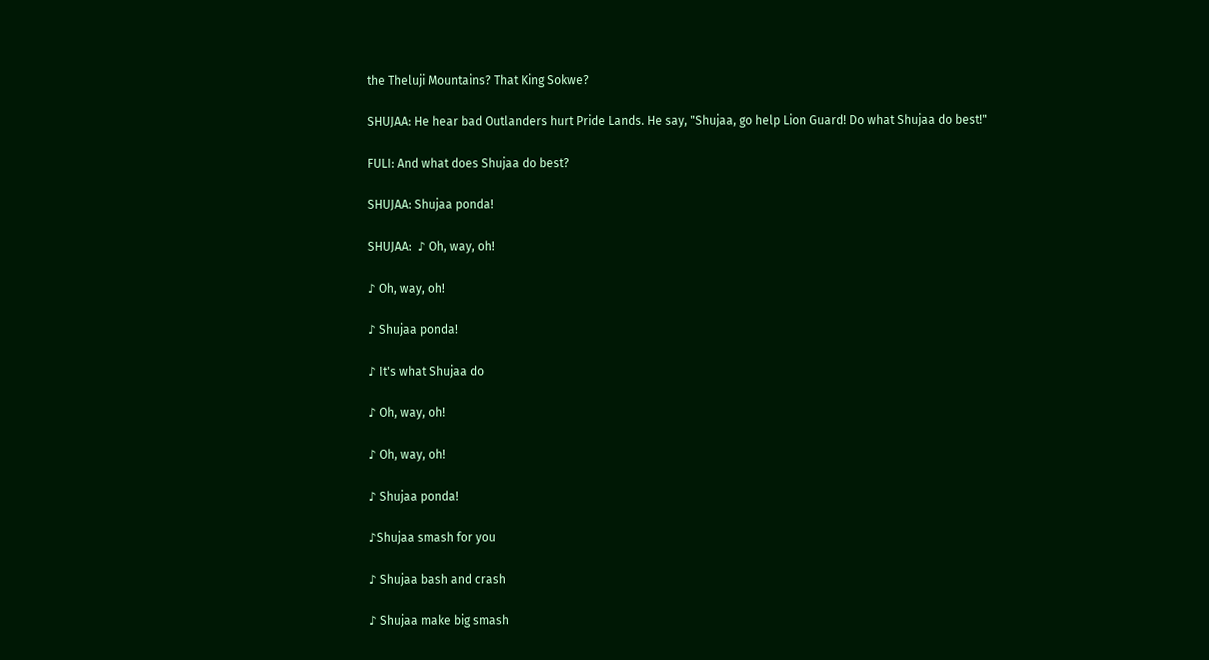the Theluji Mountains? That King Sokwe?

SHUJAA: He hear bad Outlanders hurt Pride Lands. He say, "Shujaa, go help Lion Guard! Do what Shujaa do best!"

FULI: And what does Shujaa do best?

SHUJAA: Shujaa ponda!

SHUJAA:  ♪ Oh, way, oh!

♪ Oh, way, oh!

♪ Shujaa ponda!

♪ It's what Shujaa do

♪ Oh, way, oh!

♪ Oh, way, oh!

♪ Shujaa ponda!

♪Shujaa smash for you

♪ Shujaa bash and crash

♪ Shujaa make big smash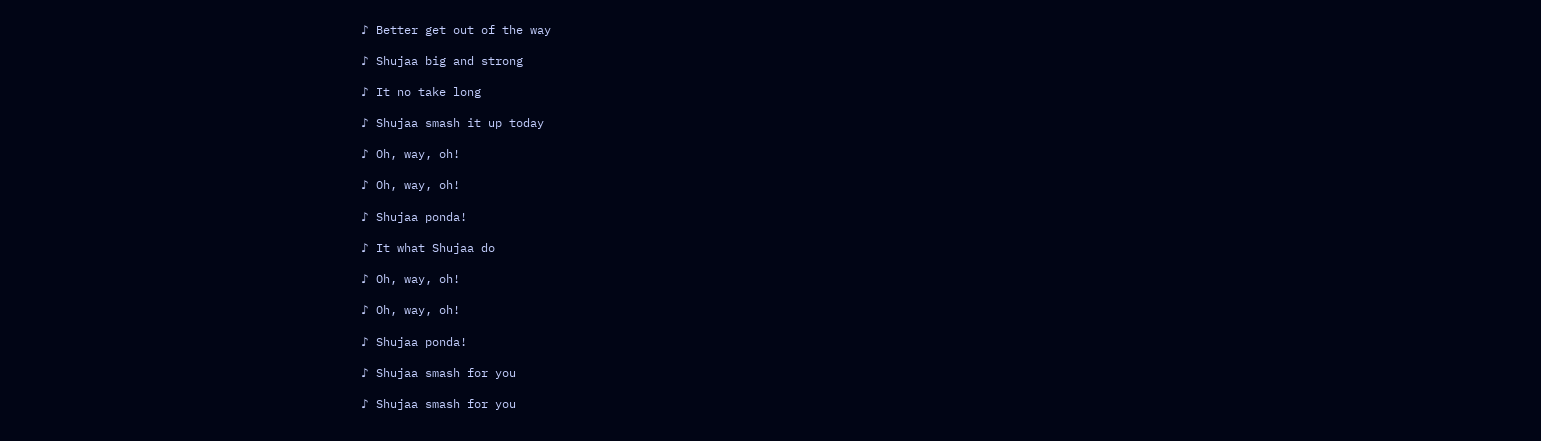♪ Better get out of the way

♪ Shujaa big and strong

♪ It no take long

♪ Shujaa smash it up today

♪ Oh, way, oh!

♪ Oh, way, oh!

♪ Shujaa ponda!

♪ It what Shujaa do

♪ Oh, way, oh!

♪ Oh, way, oh!

♪ Shujaa ponda!

♪ Shujaa smash for you

♪ Shujaa smash for you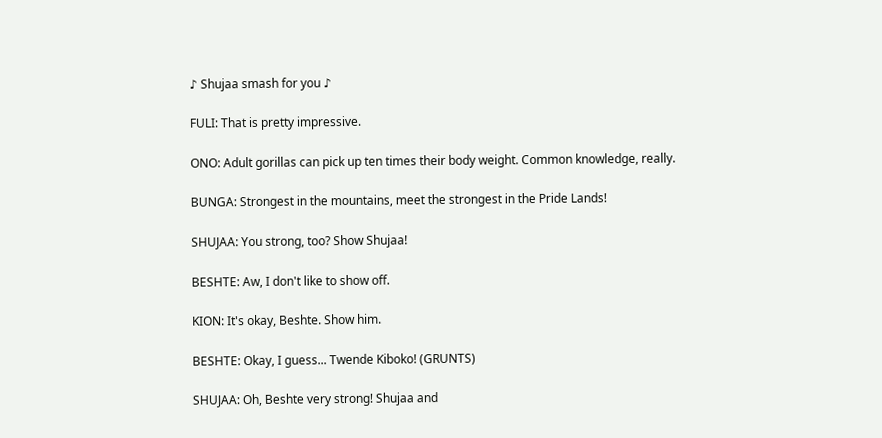♪ Shujaa smash for you ♪

FULI: That is pretty impressive.

ONO: Adult gorillas can pick up ten times their body weight. Common knowledge, really.

BUNGA: Strongest in the mountains, meet the strongest in the Pride Lands!

SHUJAA: You strong, too? Show Shujaa!

BESHTE: Aw, I don't like to show off.

KION: It's okay, Beshte. Show him.

BESHTE: Okay, I guess... Twende Kiboko! (GRUNTS)

SHUJAA: Oh, Beshte very strong! Shujaa and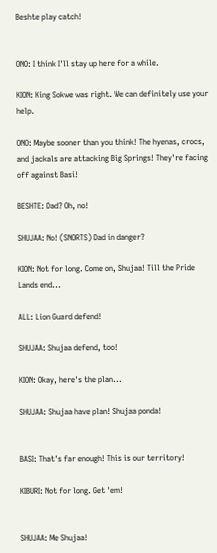Beshte play catch!


ONO: I think I'll stay up here for a while.

KION: King Sokwe was right. We can definitely use your help.

ONO: Maybe sooner than you think! The hyenas, crocs, and jackals are attacking Big Springs! They're facing off against Basi!

BESHTE: Dad? Oh, no!

SHUJAA: No! (SNORTS) Dad in danger?

KION: Not for long. Come on, Shujaa! Till the Pride Lands end...

ALL: Lion Guard defend!

SHUJAA: Shujaa defend, too!

KION: Okay, here's the plan...

SHUJAA: Shujaa have plan! Shujaa ponda!


BASI: That's far enough! This is our territory!

KIBURI: Not for long. Get 'em!


SHUJAA: Me Shujaa!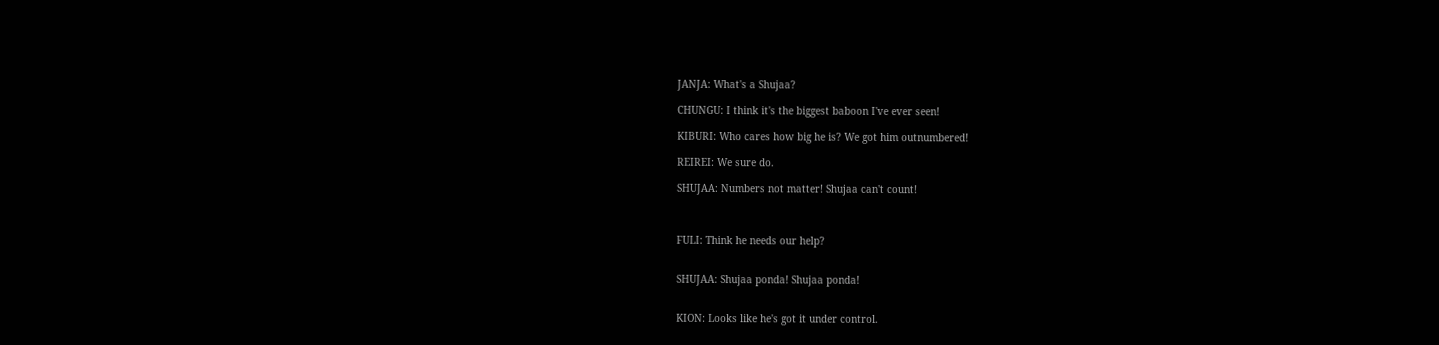JANJA: What's a Shujaa?

CHUNGU: I think it's the biggest baboon I've ever seen!

KIBURI: Who cares how big he is? We got him outnumbered!

REIREI: We sure do.

SHUJAA: Numbers not matter! Shujaa can't count!



FULI: Think he needs our help?


SHUJAA: Shujaa ponda! Shujaa ponda!


KION: Looks like he's got it under control.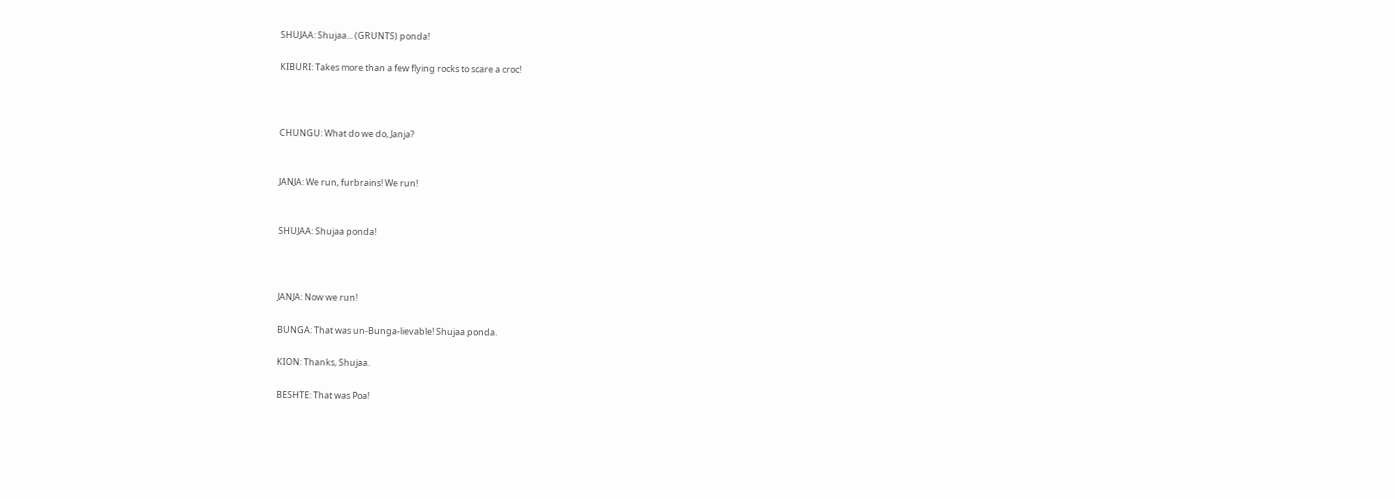SHUJAA: Shujaa... (GRUNTS) ponda!

KIBURI: Takes more than a few flying rocks to scare a croc!



CHUNGU: What do we do, Janja?


JANJA: We run, furbrains! We run!


SHUJAA: Shujaa ponda!



JANJA: Now we run!

BUNGA: That was un-Bunga-lievable! Shujaa ponda.

KION: Thanks, Shujaa.

BESHTE: That was Poa!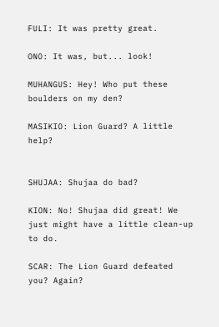FULI: It was pretty great.

ONO: It was, but... look!

MUHANGUS: Hey! Who put these boulders on my den?

MASIKIO: Lion Guard? A little help?


SHUJAA: Shujaa do bad?

KION: No! Shujaa did great! We just might have a little clean-up to do.

SCAR: The Lion Guard defeated you? Again?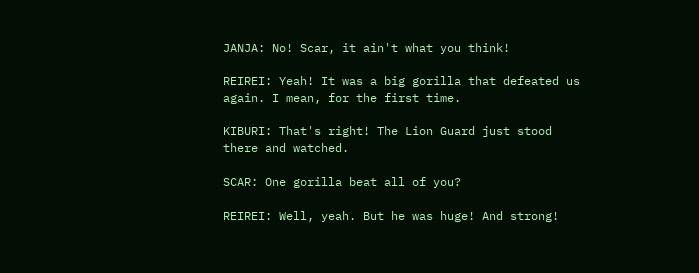JANJA: No! Scar, it ain't what you think!

REIREI: Yeah! It was a big gorilla that defeated us again. I mean, for the first time.

KIBURI: That's right! The Lion Guard just stood there and watched.

SCAR: One gorilla beat all of you?

REIREI: Well, yeah. But he was huge! And strong!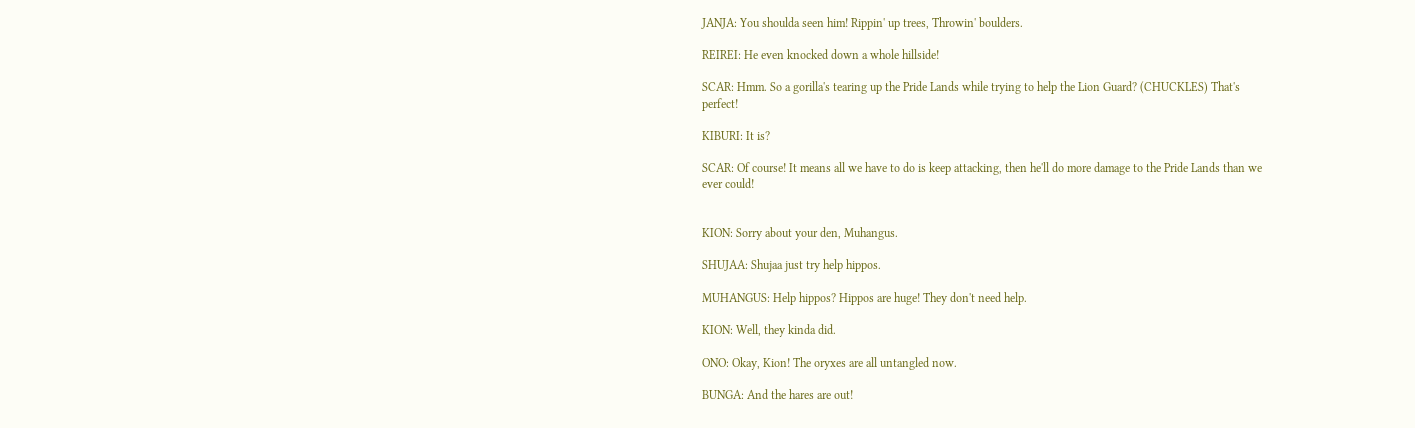JANJA: You shoulda seen him! Rippin' up trees, Throwin' boulders.

REIREI: He even knocked down a whole hillside!

SCAR: Hmm. So a gorilla's tearing up the Pride Lands while trying to help the Lion Guard? (CHUCKLES) That's perfect!

KIBURI: It is?

SCAR: Of course! It means all we have to do is keep attacking, then he'll do more damage to the Pride Lands than we ever could!


KION: Sorry about your den, Muhangus.

SHUJAA: Shujaa just try help hippos.

MUHANGUS: Help hippos? Hippos are huge! They don't need help.

KION: Well, they kinda did.

ONO: Okay, Kion! The oryxes are all untangled now.

BUNGA: And the hares are out!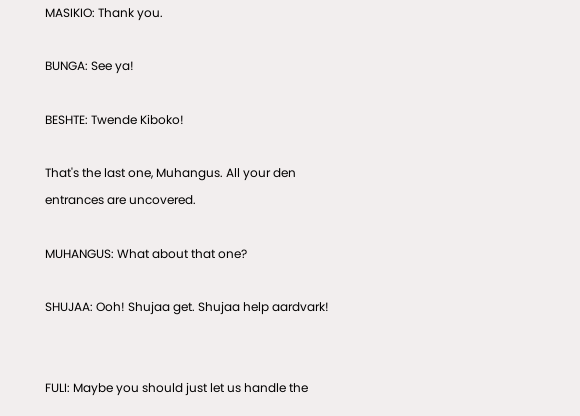MASIKIO: Thank you.

BUNGA: See ya!

BESHTE: Twende Kiboko!

That's the last one, Muhangus. All your den entrances are uncovered.

MUHANGUS: What about that one?

SHUJAA: Ooh! Shujaa get. Shujaa help aardvark!


FULI: Maybe you should just let us handle the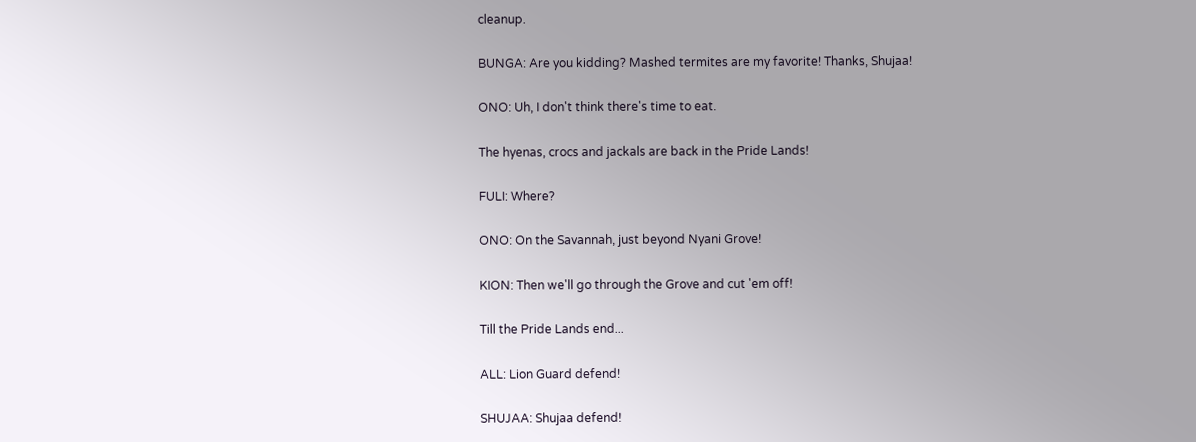cleanup.

BUNGA: Are you kidding? Mashed termites are my favorite! Thanks, Shujaa!

ONO: Uh, I don't think there's time to eat.

The hyenas, crocs and jackals are back in the Pride Lands!

FULI: Where?

ONO: On the Savannah, just beyond Nyani Grove!

KION: Then we'll go through the Grove and cut 'em off!

Till the Pride Lands end...

ALL: Lion Guard defend!

SHUJAA: Shujaa defend!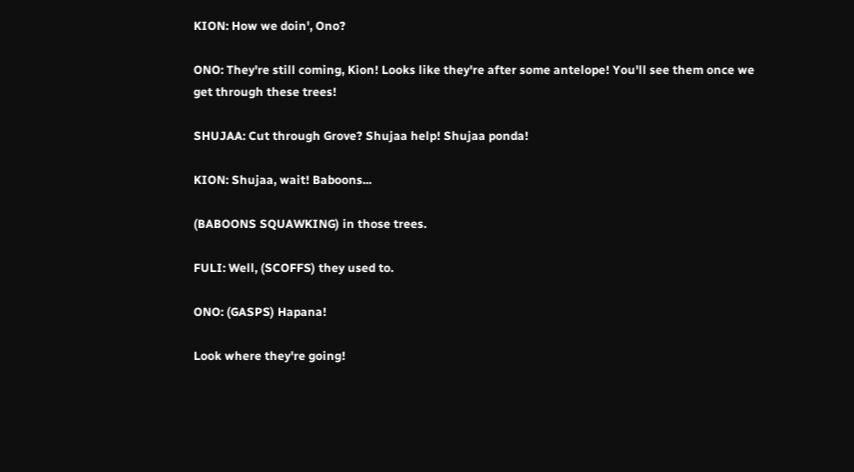KION: How we doin', Ono?

ONO: They're still coming, Kion! Looks like they're after some antelope! You'll see them once we get through these trees!

SHUJAA: Cut through Grove? Shujaa help! Shujaa ponda!

KION: Shujaa, wait! Baboons...

(BABOONS SQUAWKING) in those trees.

FULI: Well, (SCOFFS) they used to.

ONO: (GASPS) Hapana!

Look where they're going!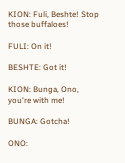KION: Fuli, Beshte! Stop those buffaloes!

FULI: On it!

BESHTE: Got it!

KION: Bunga, Ono, you're with me!

BUNGA: Gotcha!

ONO: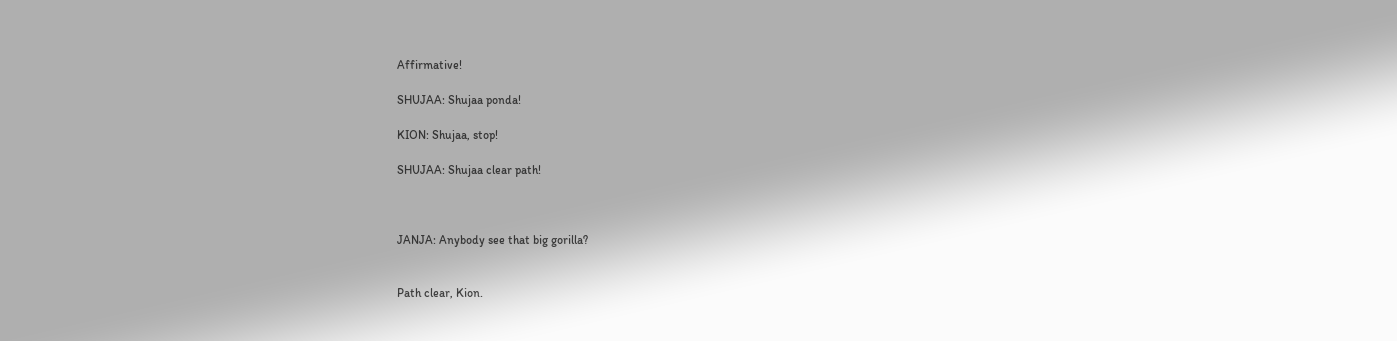Affirmative!

SHUJAA: Shujaa ponda!

KION: Shujaa, stop!

SHUJAA: Shujaa clear path!



JANJA: Anybody see that big gorilla?


Path clear, Kion.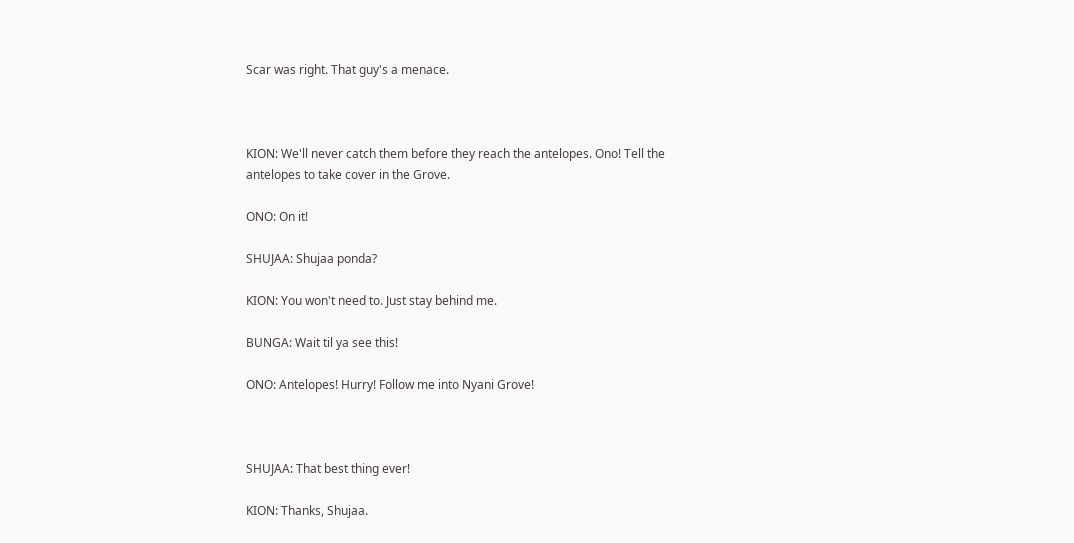Scar was right. That guy's a menace.



KION: We'll never catch them before they reach the antelopes. Ono! Tell the antelopes to take cover in the Grove.

ONO: On it!

SHUJAA: Shujaa ponda?

KION: You won't need to. Just stay behind me.

BUNGA: Wait til ya see this!

ONO: Antelopes! Hurry! Follow me into Nyani Grove!



SHUJAA: That best thing ever!

KION: Thanks, Shujaa.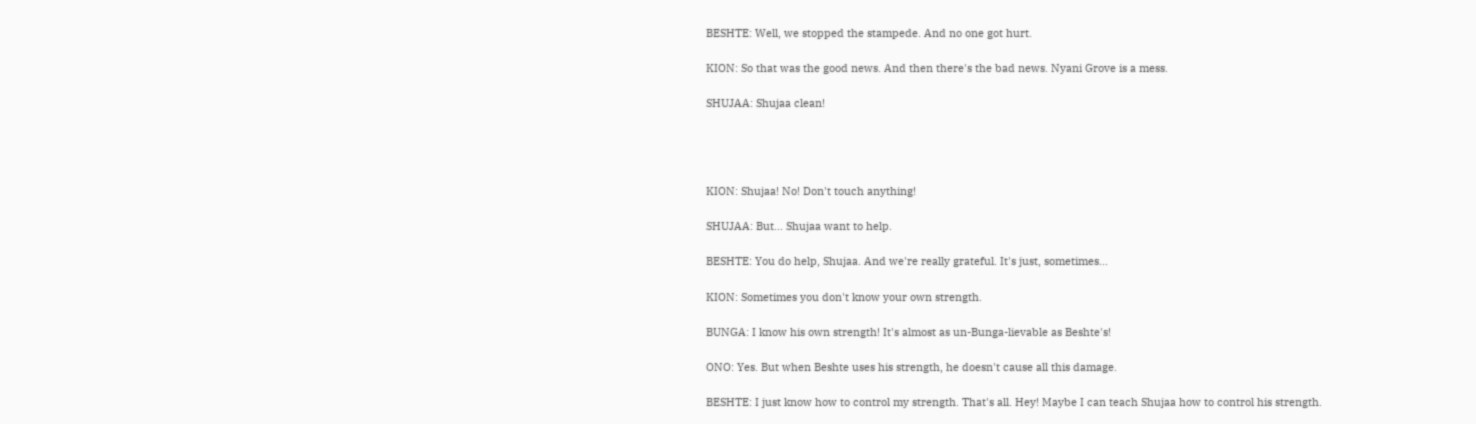BESHTE: Well, we stopped the stampede. And no one got hurt.

KION: So that was the good news. And then there's the bad news. Nyani Grove is a mess.

SHUJAA: Shujaa clean!




KION: Shujaa! No! Don't touch anything!

SHUJAA: But... Shujaa want to help.

BESHTE: You do help, Shujaa. And we're really grateful. It's just, sometimes...

KION: Sometimes you don't know your own strength.

BUNGA: I know his own strength! It's almost as un-Bunga-lievable as Beshte's!

ONO: Yes. But when Beshte uses his strength, he doesn't cause all this damage.

BESHTE: I just know how to control my strength. That's all. Hey! Maybe I can teach Shujaa how to control his strength.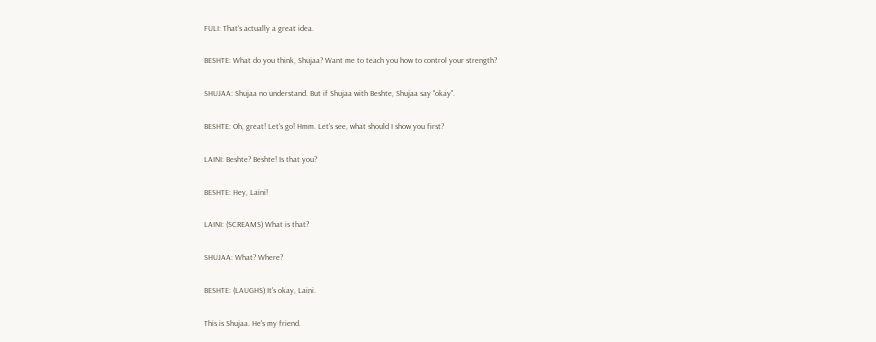FULI: That's actually a great idea.

BESHTE: What do you think, Shujaa? Want me to teach you how to control your strength?

SHUJAA: Shujaa no understand. But if Shujaa with Beshte, Shujaa say "okay".

BESHTE: Oh, great! Let's go! Hmm. Let's see, what should I show you first?

LAINI: Beshte? Beshte! Is that you?

BESHTE: Hey, Laini!

LAINI: (SCREAMS) What is that?

SHUJAA: What? Where?

BESHTE: (LAUGHS) It's okay, Laini.

This is Shujaa. He's my friend.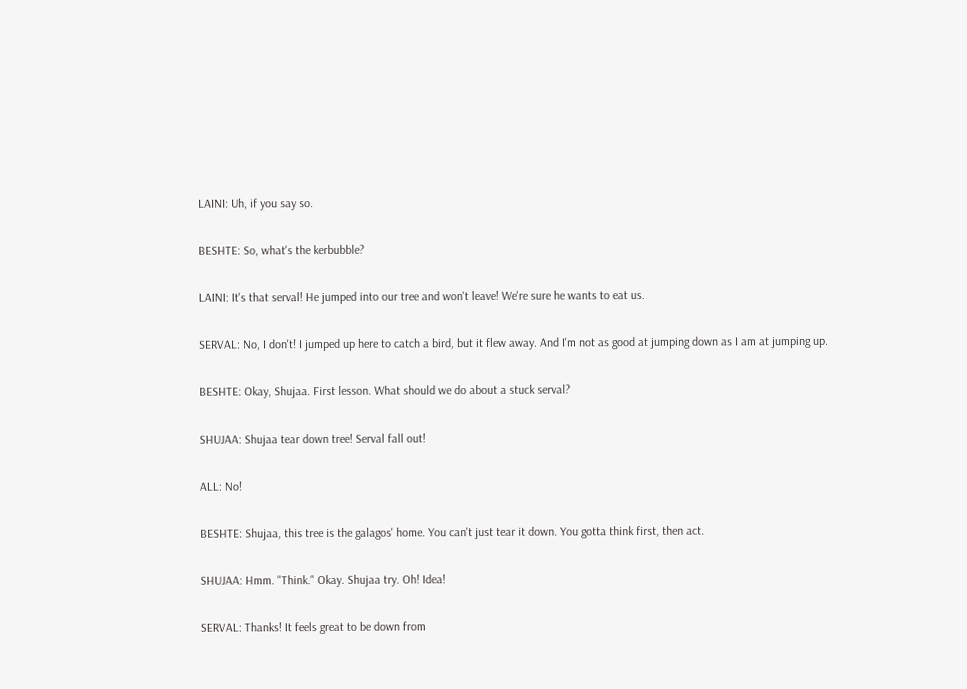LAINI: Uh, if you say so.

BESHTE: So, what's the kerbubble?

LAINI: It's that serval! He jumped into our tree and won't leave! We're sure he wants to eat us.

SERVAL: No, I don't! I jumped up here to catch a bird, but it flew away. And I'm not as good at jumping down as I am at jumping up.

BESHTE: Okay, Shujaa. First lesson. What should we do about a stuck serval?

SHUJAA: Shujaa tear down tree! Serval fall out!

ALL: No!

BESHTE: Shujaa, this tree is the galagos' home. You can't just tear it down. You gotta think first, then act.

SHUJAA: Hmm. "Think." Okay. Shujaa try. Oh! Idea!

SERVAL: Thanks! It feels great to be down from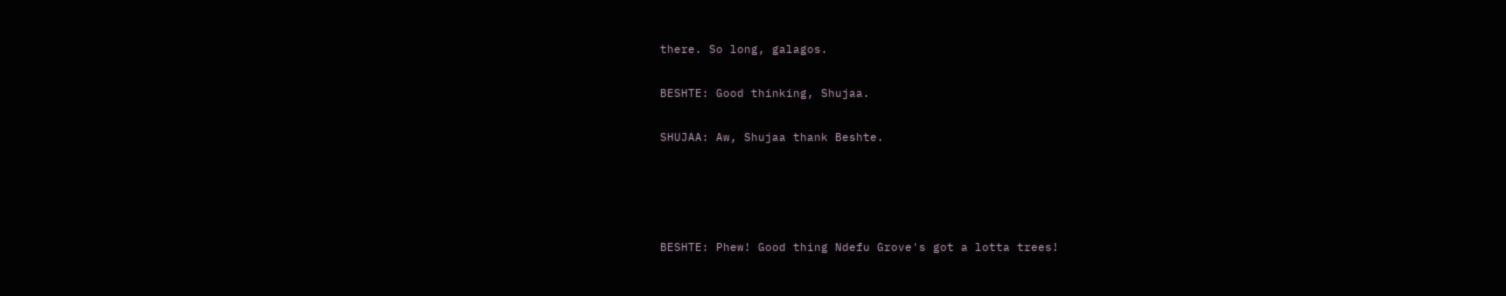there. So long, galagos.

BESHTE: Good thinking, Shujaa.

SHUJAA: Aw, Shujaa thank Beshte.




BESHTE: Phew! Good thing Ndefu Grove's got a lotta trees!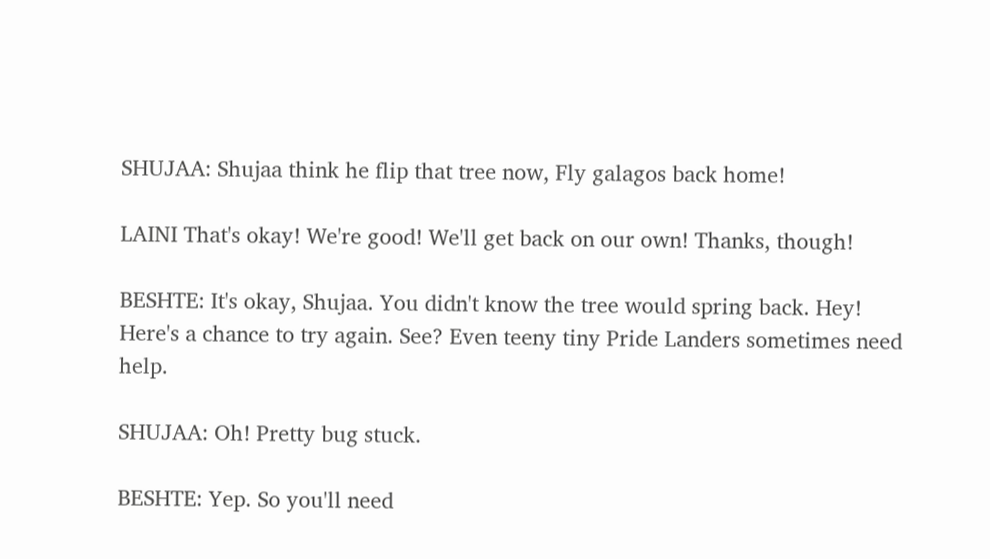SHUJAA: Shujaa think he flip that tree now, Fly galagos back home!

LAINI That's okay! We're good! We'll get back on our own! Thanks, though!

BESHTE: It's okay, Shujaa. You didn't know the tree would spring back. Hey! Here's a chance to try again. See? Even teeny tiny Pride Landers sometimes need help.

SHUJAA: Oh! Pretty bug stuck.

BESHTE: Yep. So you'll need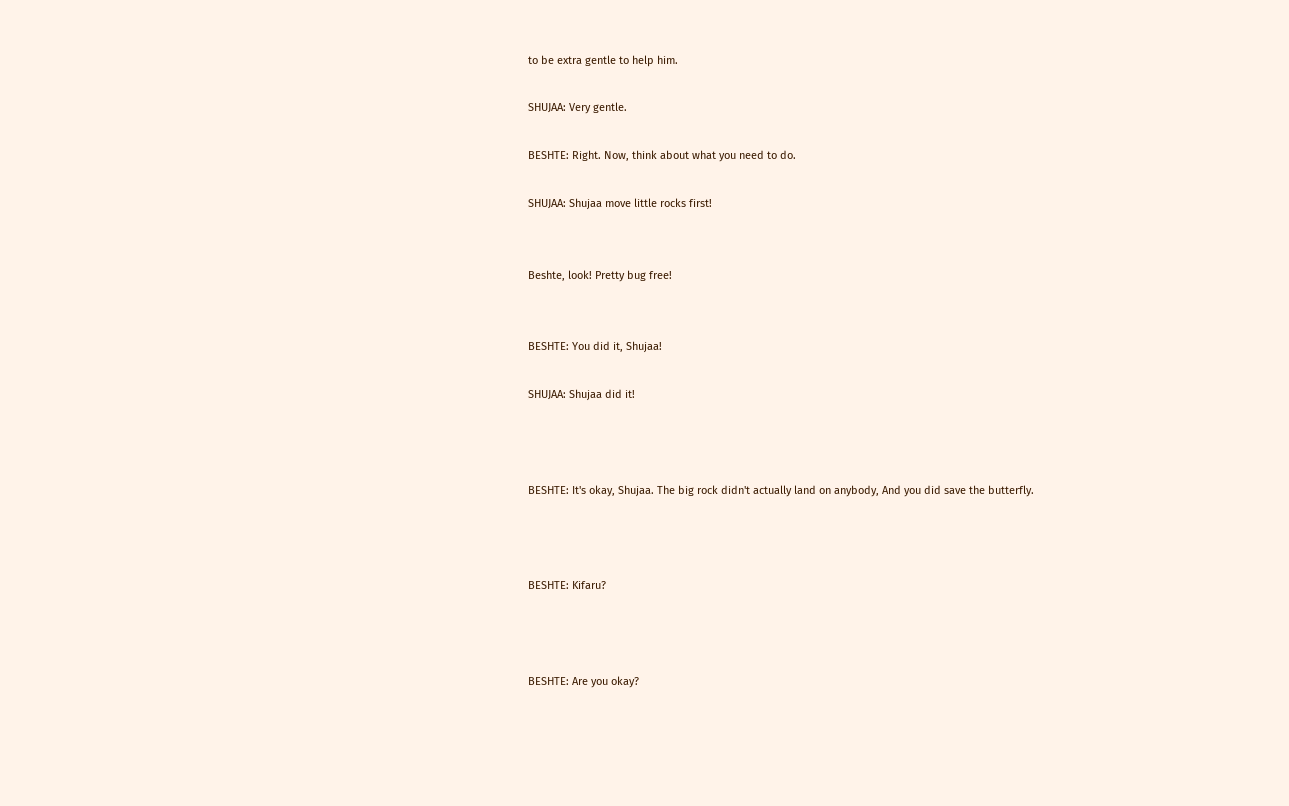to be extra gentle to help him.

SHUJAA: Very gentle.

BESHTE: Right. Now, think about what you need to do.

SHUJAA: Shujaa move little rocks first!


Beshte, look! Pretty bug free!


BESHTE: You did it, Shujaa!

SHUJAA: Shujaa did it!



BESHTE: It's okay, Shujaa. The big rock didn't actually land on anybody, And you did save the butterfly.



BESHTE: Kifaru?



BESHTE: Are you okay?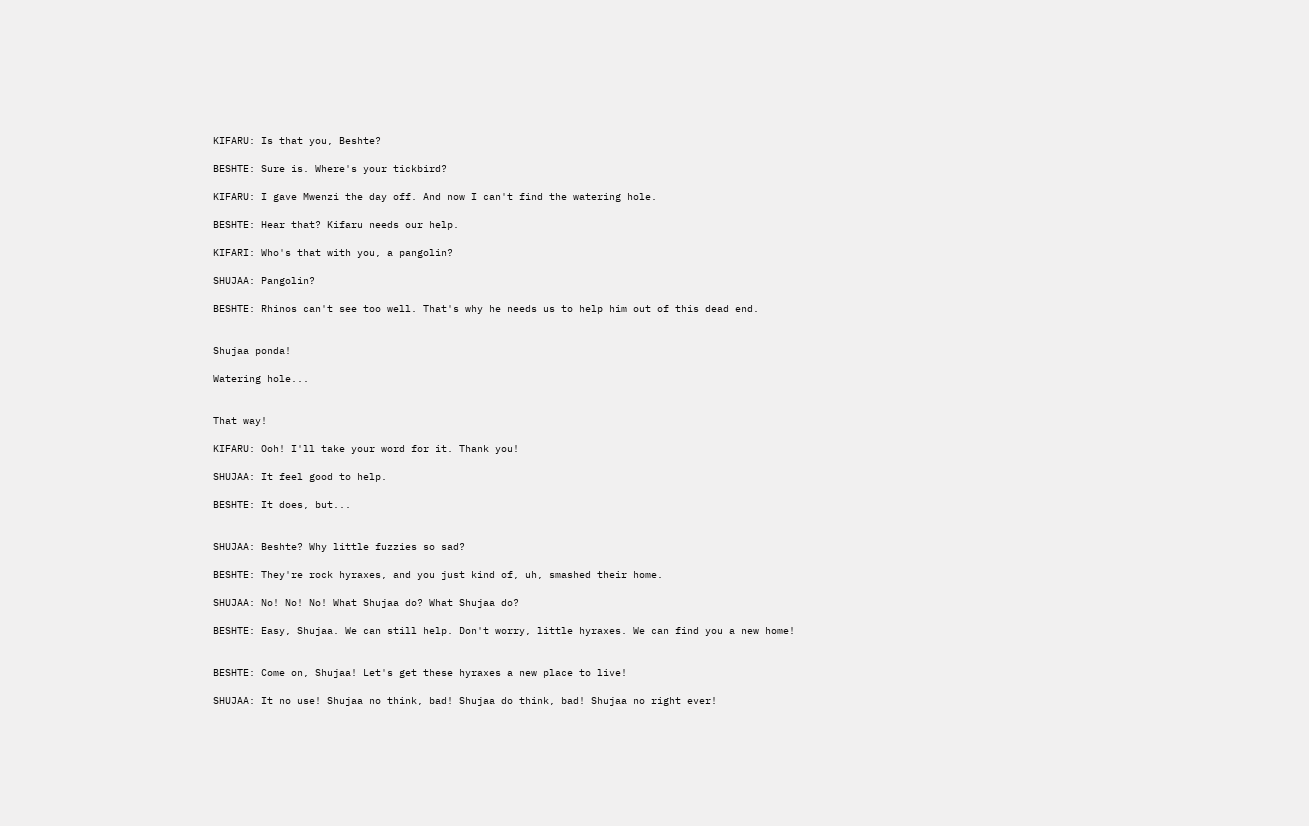KIFARU: Is that you, Beshte?

BESHTE: Sure is. Where's your tickbird?

KIFARU: I gave Mwenzi the day off. And now I can't find the watering hole.

BESHTE: Hear that? Kifaru needs our help.

KIFARI: Who's that with you, a pangolin?

SHUJAA: Pangolin?

BESHTE: Rhinos can't see too well. That's why he needs us to help him out of this dead end.


Shujaa ponda!

Watering hole...


That way!

KIFARU: Ooh! I'll take your word for it. Thank you!

SHUJAA: It feel good to help.

BESHTE: It does, but...


SHUJAA: Beshte? Why little fuzzies so sad?

BESHTE: They're rock hyraxes, and you just kind of, uh, smashed their home.

SHUJAA: No! No! No! What Shujaa do? What Shujaa do?

BESHTE: Easy, Shujaa. We can still help. Don't worry, little hyraxes. We can find you a new home!


BESHTE: Come on, Shujaa! Let's get these hyraxes a new place to live!

SHUJAA: It no use! Shujaa no think, bad! Shujaa do think, bad! Shujaa no right ever!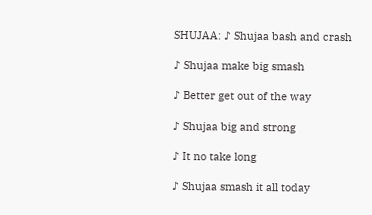SHUJAA: ♪ Shujaa bash and crash

♪ Shujaa make big smash

♪ Better get out of the way

♪ Shujaa big and strong

♪ It no take long

♪ Shujaa smash it all today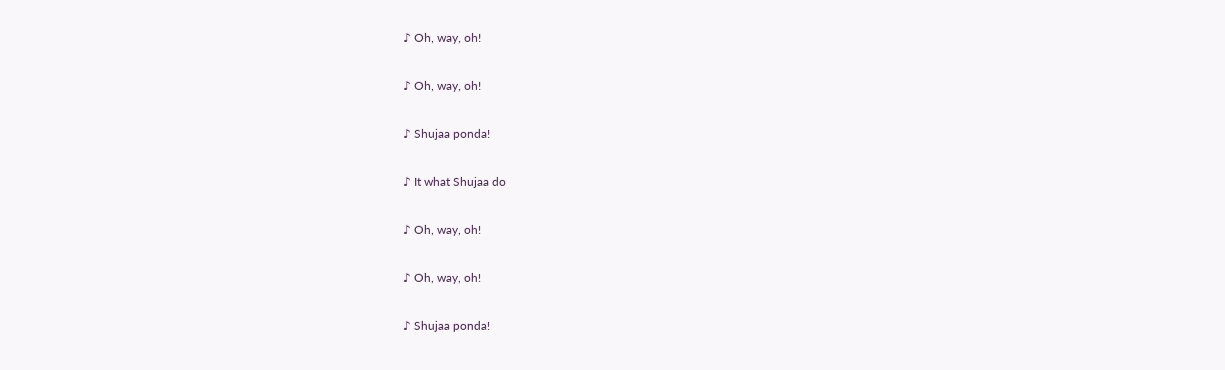♪ Oh, way, oh!

♪ Oh, way, oh!

♪ Shujaa ponda!

♪ It what Shujaa do

♪ Oh, way, oh!

♪ Oh, way, oh!

♪ Shujaa ponda!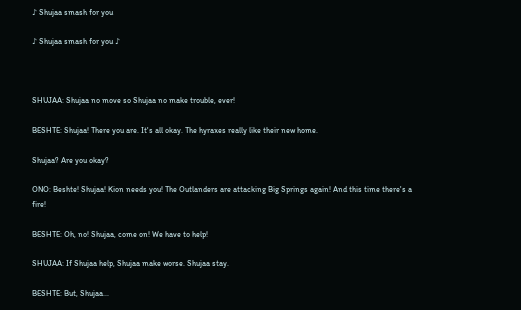♪ Shujaa smash for you

♪ Shujaa smash for you ♪



SHUJAA: Shujaa no move so Shujaa no make trouble, ever!

BESHTE: Shujaa! There you are. It's all okay. The hyraxes really like their new home.

Shujaa? Are you okay?

ONO: Beshte! Shujaa! Kion needs you! The Outlanders are attacking Big Springs again! And this time there's a fire!

BESHTE: Oh, no! Shujaa, come on! We have to help!

SHUJAA: If Shujaa help, Shujaa make worse. Shujaa stay.

BESHTE: But, Shujaa...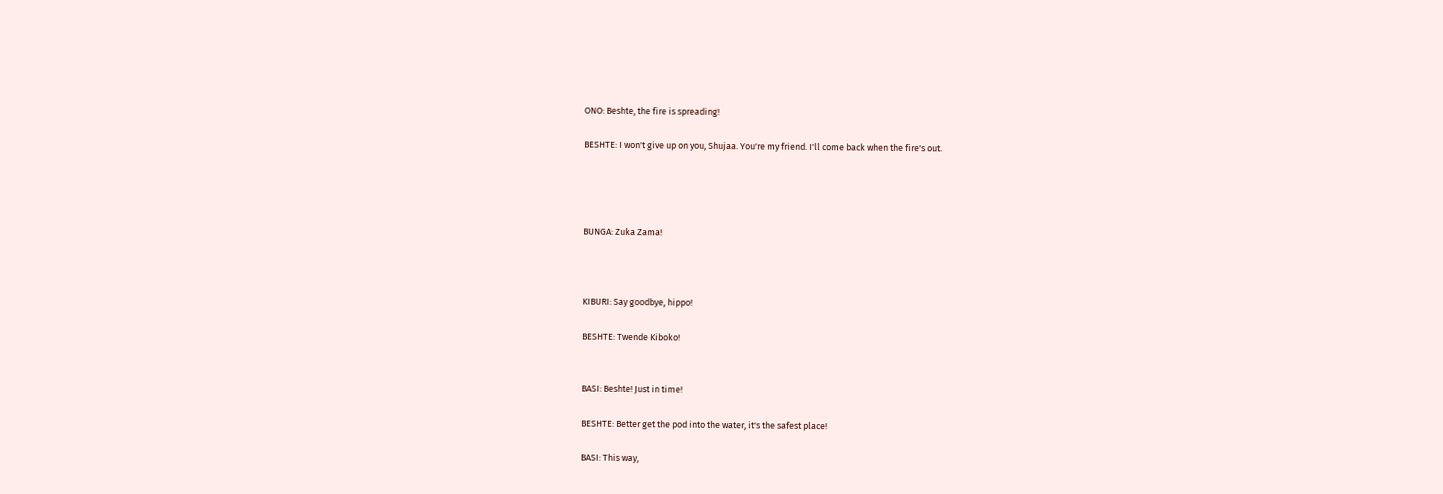ONO: Beshte, the fire is spreading!

BESHTE: I won't give up on you, Shujaa. You're my friend. I'll come back when the fire's out.




BUNGA: Zuka Zama!



KIBURI: Say goodbye, hippo!

BESHTE: Twende Kiboko!


BASI: Beshte! Just in time!

BESHTE: Better get the pod into the water, it's the safest place!

BASI: This way,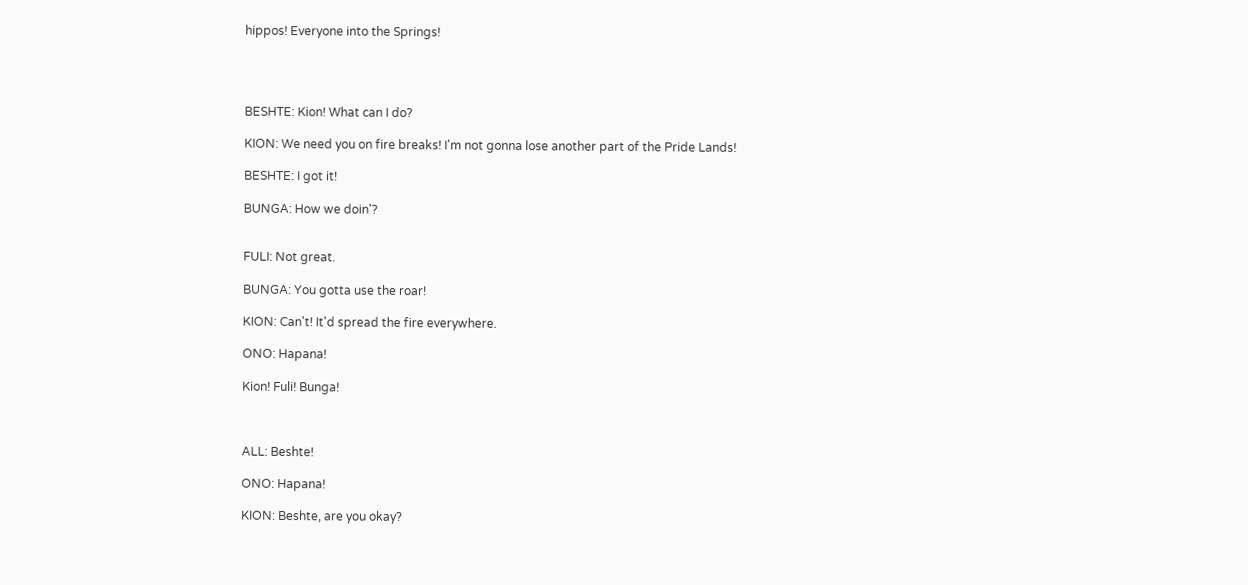hippos! Everyone into the Springs!




BESHTE: Kion! What can I do?

KION: We need you on fire breaks! I'm not gonna lose another part of the Pride Lands!

BESHTE: I got it!

BUNGA: How we doin'?


FULI: Not great.

BUNGA: You gotta use the roar!

KION: Can't! It'd spread the fire everywhere.

ONO: Hapana!

Kion! Fuli! Bunga!



ALL: Beshte!

ONO: Hapana!

KION: Beshte, are you okay?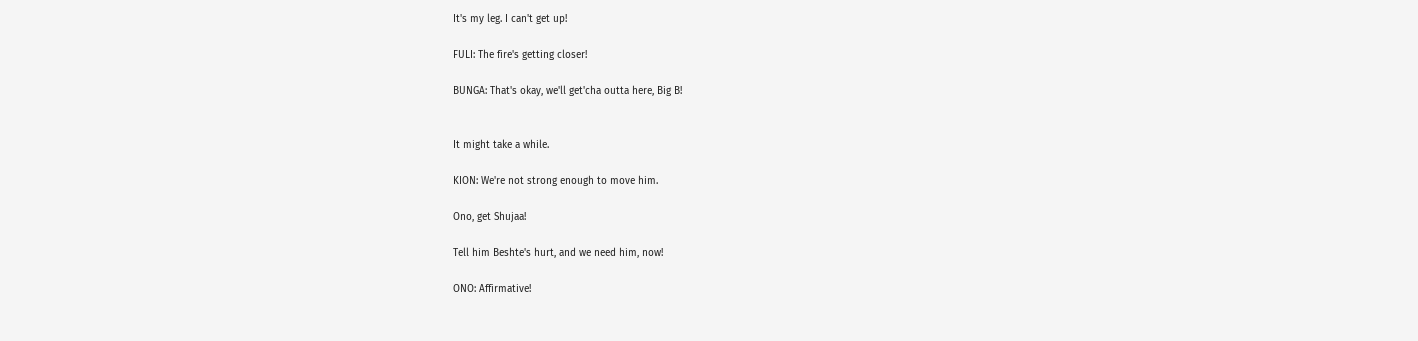It's my leg. I can't get up!

FULI: The fire's getting closer!

BUNGA: That's okay, we'll get'cha outta here, Big B!


It might take a while.

KION: We're not strong enough to move him.

Ono, get Shujaa!

Tell him Beshte's hurt, and we need him, now!

ONO: Affirmative!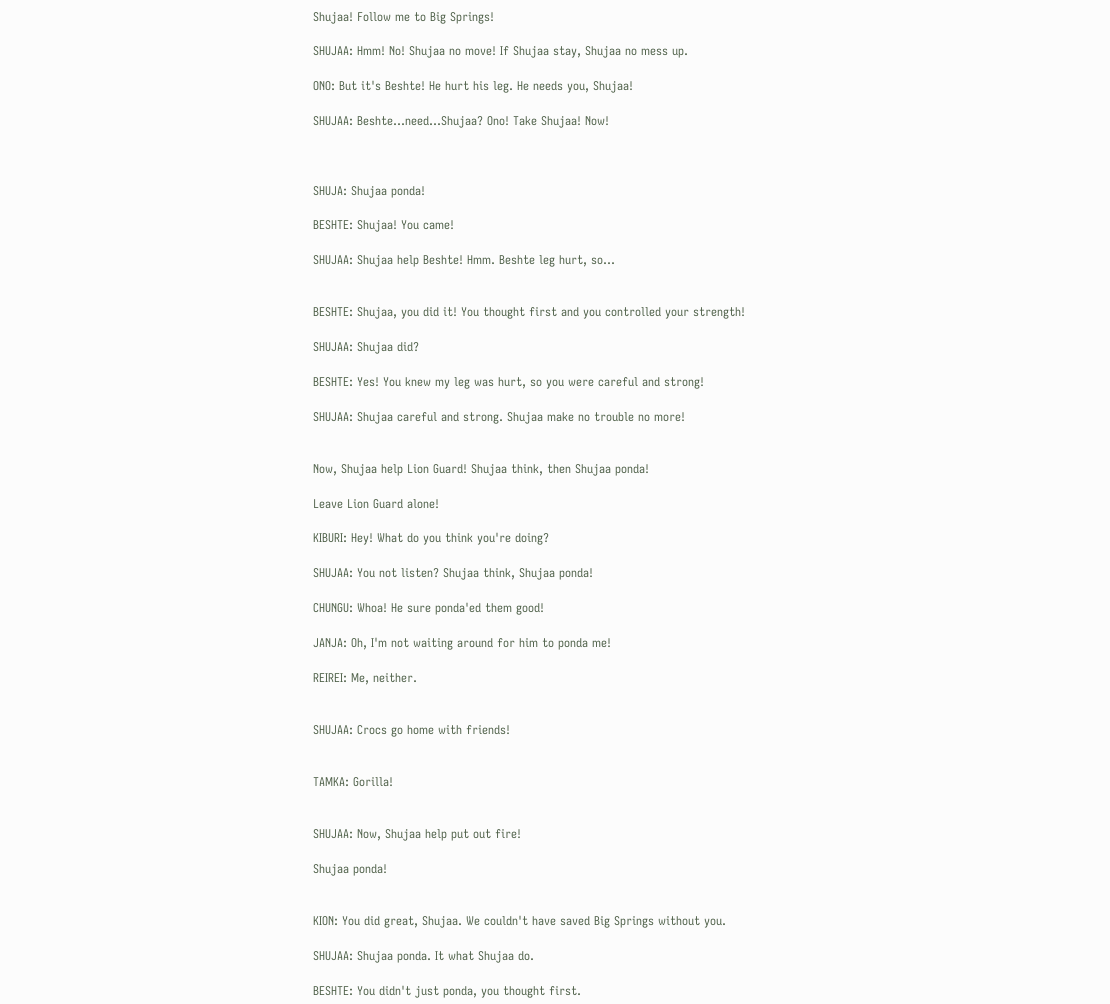Shujaa! Follow me to Big Springs!

SHUJAA: Hmm! No! Shujaa no move! If Shujaa stay, Shujaa no mess up.

ONO: But it's Beshte! He hurt his leg. He needs you, Shujaa!

SHUJAA: Beshte...need...Shujaa? Ono! Take Shujaa! Now!



SHUJA: Shujaa ponda!

BESHTE: Shujaa! You came!

SHUJAA: Shujaa help Beshte! Hmm. Beshte leg hurt, so...


BESHTE: Shujaa, you did it! You thought first and you controlled your strength!

SHUJAA: Shujaa did?

BESHTE: Yes! You knew my leg was hurt, so you were careful and strong!

SHUJAA: Shujaa careful and strong. Shujaa make no trouble no more!


Now, Shujaa help Lion Guard! Shujaa think, then Shujaa ponda!

Leave Lion Guard alone!

KIBURI: Hey! What do you think you're doing?

SHUJAA: You not listen? Shujaa think, Shujaa ponda!

CHUNGU: Whoa! He sure ponda'ed them good!

JANJA: Oh, I'm not waiting around for him to ponda me!

REIREI: Me, neither.


SHUJAA: Crocs go home with friends!


TAMKA: Gorilla!


SHUJAA: Now, Shujaa help put out fire!

Shujaa ponda!


KION: You did great, Shujaa. We couldn't have saved Big Springs without you.

SHUJAA: Shujaa ponda. It what Shujaa do.

BESHTE: You didn't just ponda, you thought first.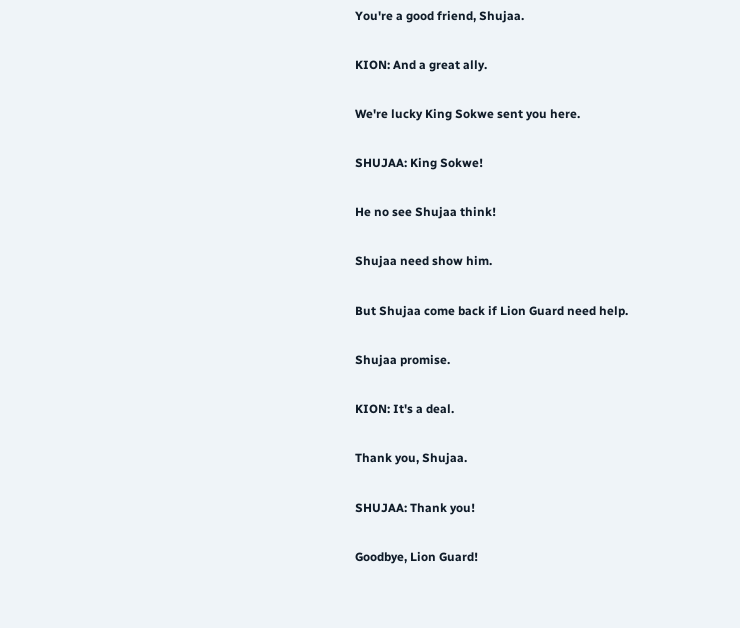You're a good friend, Shujaa.

KION: And a great ally.

We're lucky King Sokwe sent you here.

SHUJAA: King Sokwe!

He no see Shujaa think!

Shujaa need show him.

But Shujaa come back if Lion Guard need help.

Shujaa promise.

KION: It's a deal.

Thank you, Shujaa.

SHUJAA: Thank you!

Goodbye, Lion Guard!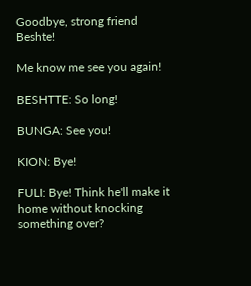Goodbye, strong friend Beshte!

Me know me see you again!

BESHTTE: So long!

BUNGA: See you!

KION: Bye!

FULI: Bye! Think he'll make it home without knocking something over?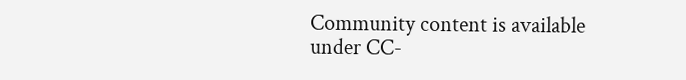Community content is available under CC-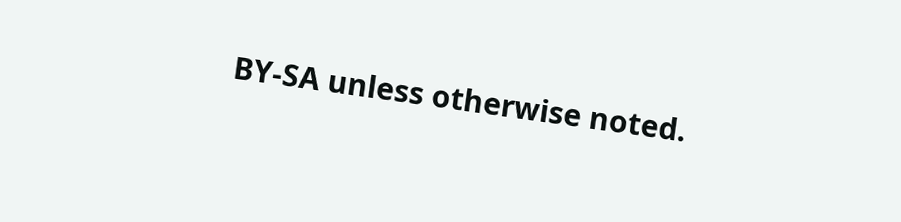BY-SA unless otherwise noted.